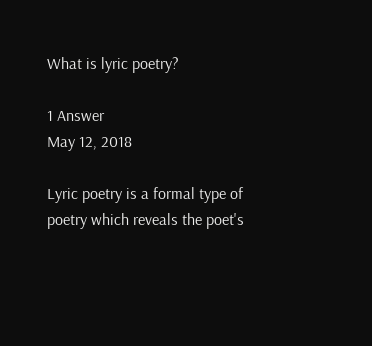What is lyric poetry?

1 Answer
May 12, 2018

Lyric poetry is a formal type of poetry which reveals the poet's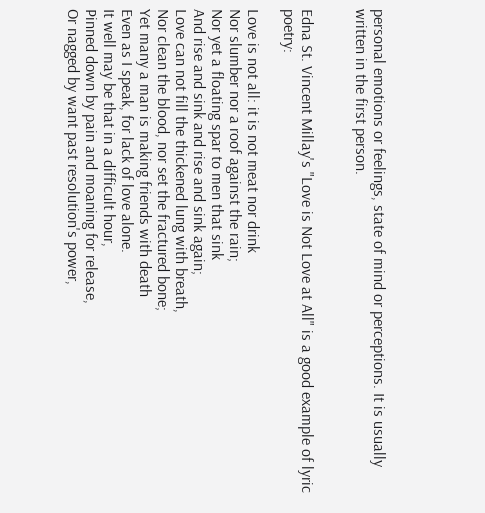personal emotions or feelings, state of mind or perceptions. It is usually written in the first person.


Edna St. Vincent Millay's "Love is Not Love at All" is a good example of lyric poetry:

Love is not all: it is not meat nor drink
Nor slumber nor a roof against the rain;
Nor yet a floating spar to men that sink
And rise and sink and rise and sink again;
Love can not fill the thickened lung with breath,
Nor clean the blood, nor set the fractured bone;
Yet many a man is making friends with death
Even as I speak, for lack of love alone.
It well may be that in a difficult hour,
Pinned down by pain and moaning for release,
Or nagged by want past resolution's power,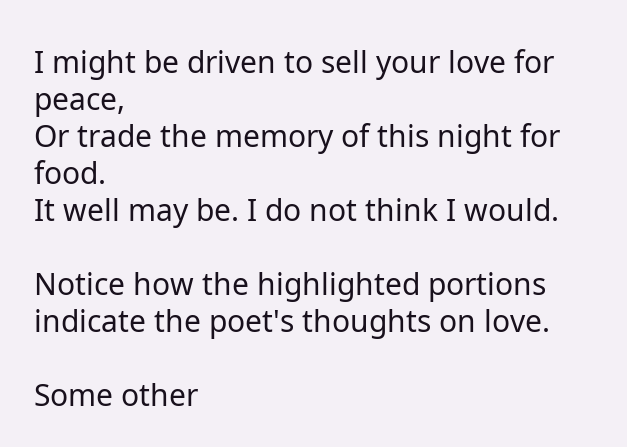I might be driven to sell your love for peace,
Or trade the memory of this night for food.
It well may be. I do not think I would.

Notice how the highlighted portions indicate the poet's thoughts on love.

Some other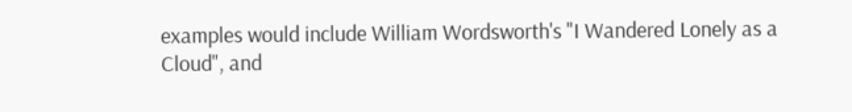examples would include William Wordsworth's "I Wandered Lonely as a Cloud", and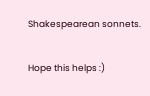Shakespearean sonnets.

Hope this helps :)